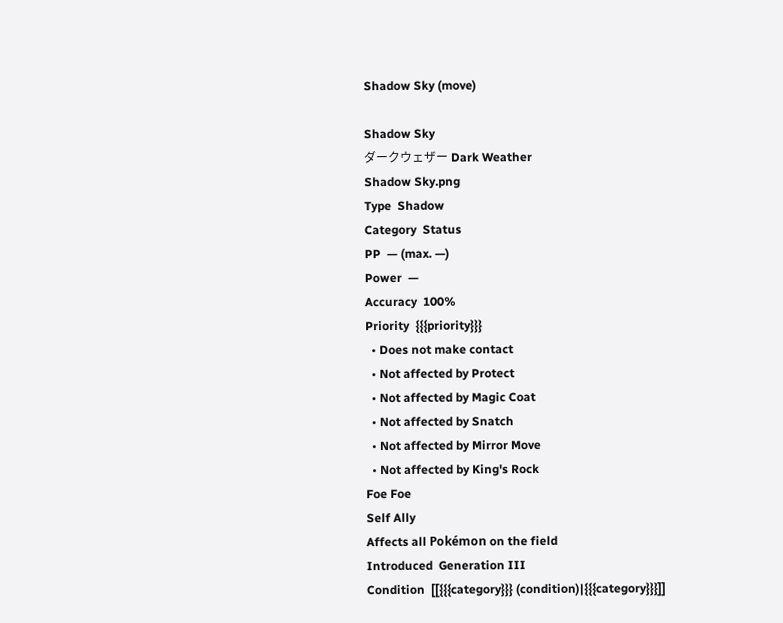Shadow Sky (move)

Shadow Sky
ダークウェザー Dark Weather
Shadow Sky.png
Type  Shadow
Category  Status
PP  — (max. —)
Power  —
Accuracy  100%
Priority  {{{priority}}}
  • Does not make contact
  • Not affected by Protect
  • Not affected by Magic Coat
  • Not affected by Snatch
  • Not affected by Mirror Move
  • Not affected by King's Rock
Foe Foe
Self Ally
Affects all Pokémon on the field
Introduced  Generation III
Condition  [[{{{category}}} (condition)|{{{category}}}]]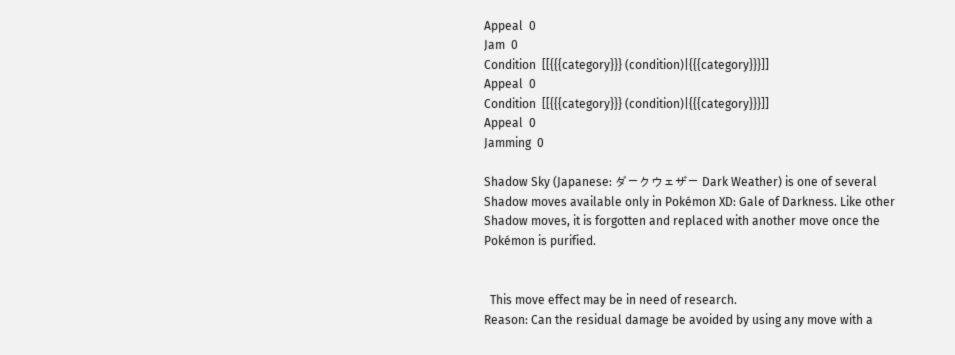Appeal  0
Jam  0
Condition  [[{{{category}}} (condition)|{{{category}}}]]
Appeal  0
Condition  [[{{{category}}} (condition)|{{{category}}}]]
Appeal  0
Jamming  0

Shadow Sky (Japanese: ダークウェザー Dark Weather) is one of several Shadow moves available only in Pokémon XD: Gale of Darkness. Like other Shadow moves, it is forgotten and replaced with another move once the Pokémon is purified.


  This move effect may be in need of research.
Reason: Can the residual damage be avoided by using any move with a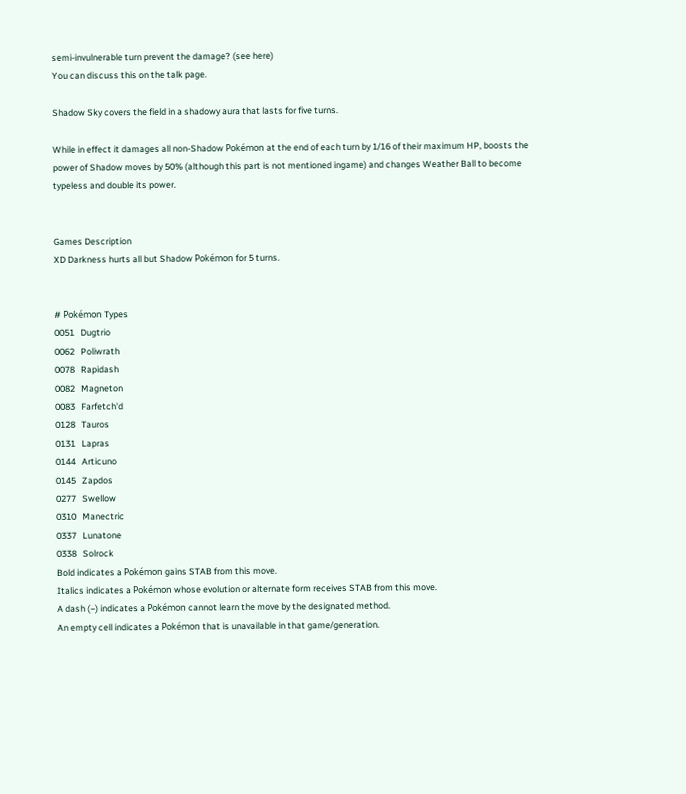semi-invulnerable turn prevent the damage? (see here)
You can discuss this on the talk page.

Shadow Sky covers the field in a shadowy aura that lasts for five turns.

While in effect it damages all non-Shadow Pokémon at the end of each turn by 1/16 of their maximum HP, boosts the power of Shadow moves by 50% (although this part is not mentioned ingame) and changes Weather Ball to become typeless and double its power.


Games Description
XD Darkness hurts all but Shadow Pokémon for 5 turns.


# Pokémon Types
0051   Dugtrio
0062   Poliwrath
0078   Rapidash
0082   Magneton
0083   Farfetch'd
0128   Tauros
0131   Lapras
0144   Articuno
0145   Zapdos
0277   Swellow
0310   Manectric
0337   Lunatone
0338   Solrock
Bold indicates a Pokémon gains STAB from this move.
Italics indicates a Pokémon whose evolution or alternate form receives STAB from this move.
A dash (−) indicates a Pokémon cannot learn the move by the designated method.
An empty cell indicates a Pokémon that is unavailable in that game/generation.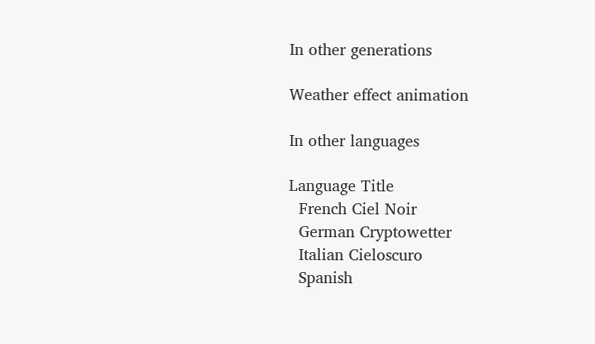In other generations

Weather effect animation

In other languages

Language Title
  French Ciel Noir
  German Cryptowetter
  Italian Cieloscuro
  Spanish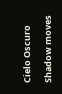Cielo Oscuro

Shadow moves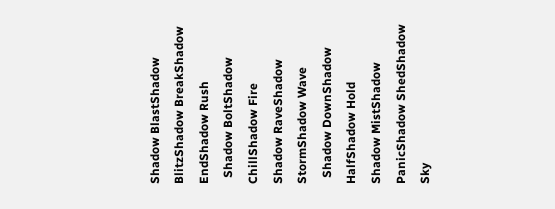Shadow BlastShadow BlitzShadow BreakShadow EndShadow Rush
  Shadow BoltShadow ChillShadow Fire
Shadow RaveShadow StormShadow Wave
  Shadow DownShadow HalfShadow Hold
Shadow MistShadow PanicShadow ShedShadow Sky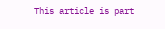This article is part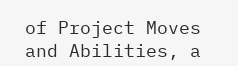of Project Moves and Abilities, a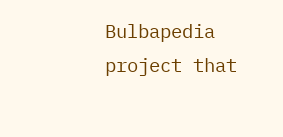Bulbapedia project that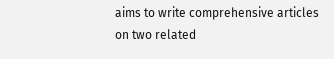aims to write comprehensive articles on two related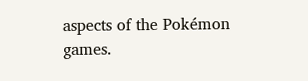aspects of the Pokémon games.